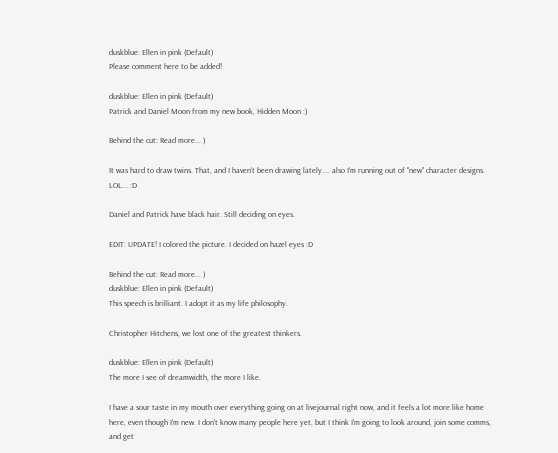duskblue: Ellen in pink (Default)
Please comment here to be added!

duskblue: Ellen in pink (Default)
Patrick and Daniel Moon from my new book, Hidden Moon :)

Behind the cut: Read more... )

It was hard to draw twins. That, and I haven't been drawing lately.... also I'm running out of "new" character designs. LOL... :D

Daniel and Patrick have black hair. Still deciding on eyes.

EDIT: UPDATE! I colored the picture. I decided on hazel eyes :D

Behind the cut: Read more... )
duskblue: Ellen in pink (Default)
This speech is brilliant. I adopt it as my life philosophy.

Christopher Hitchens, we lost one of the greatest thinkers.

duskblue: Ellen in pink (Default)
The more I see of dreamwidth, the more I like.

I have a sour taste in my mouth over everything going on at livejournal right now, and it feels a lot more like home here, even though I'm new. I don't know many people here yet, but I think I'm going to look around, join some comms, and get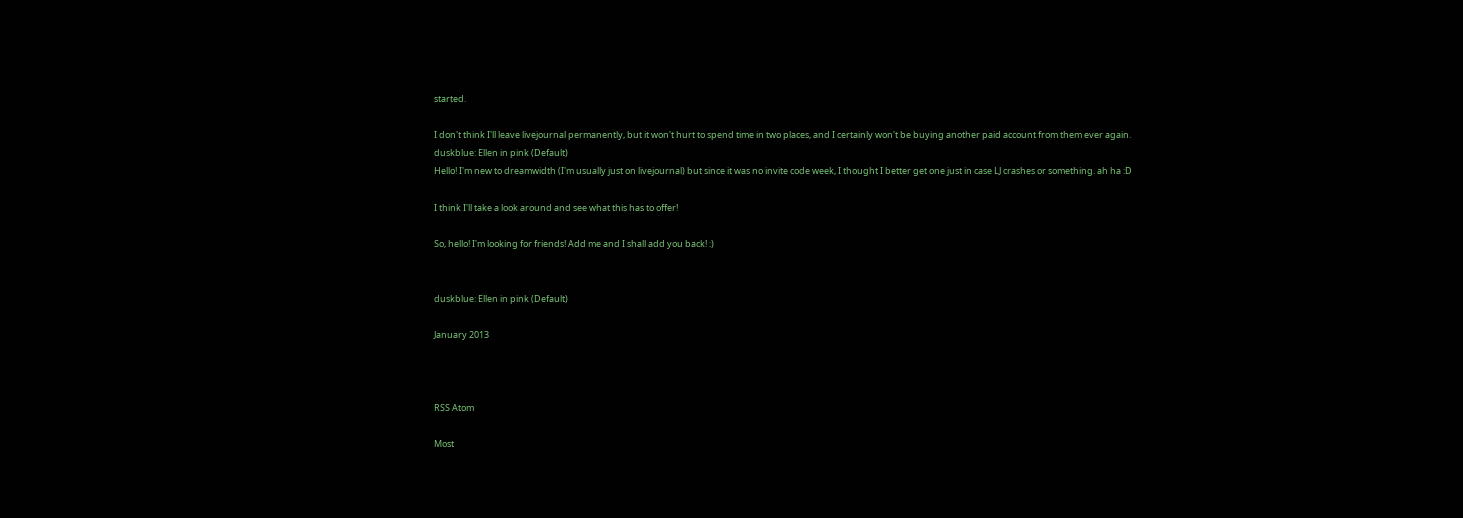started.

I don't think I'll leave livejournal permanently, but it won't hurt to spend time in two places, and I certainly won't be buying another paid account from them ever again.
duskblue: Ellen in pink (Default)
Hello! I'm new to dreamwidth (I'm usually just on livejournal) but since it was no invite code week, I thought I better get one just in case LJ crashes or something. ah ha :D

I think I'll take a look around and see what this has to offer!

So, hello! I'm looking for friends! Add me and I shall add you back! :)


duskblue: Ellen in pink (Default)

January 2013



RSS Atom

Most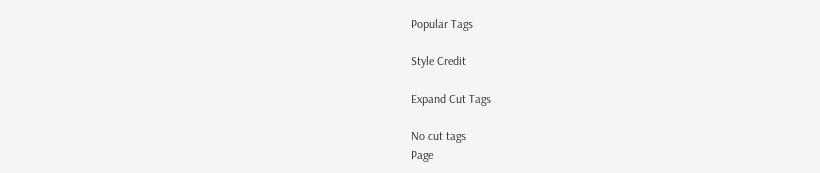Popular Tags

Style Credit

Expand Cut Tags

No cut tags
Page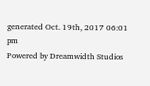generated Oct. 19th, 2017 06:01 pm
Powered by Dreamwidth Studios